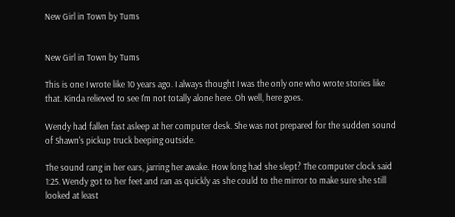New Girl in Town by Tums


New Girl in Town by Tums

This is one I wrote like 10 years ago. I always thought I was the only one who wrote stories like that. Kinda relieved to see I'm not totally alone here. Oh well, here goes.

Wendy had fallen fast asleep at her computer desk. She was not prepared for the sudden sound of Shawn's pickup truck beeping outside.

The sound rang in her ears, jarring her awake. How long had she slept? The computer clock said 1:25. Wendy got to her feet and ran as quickly as she could to the mirror to make sure she still looked at least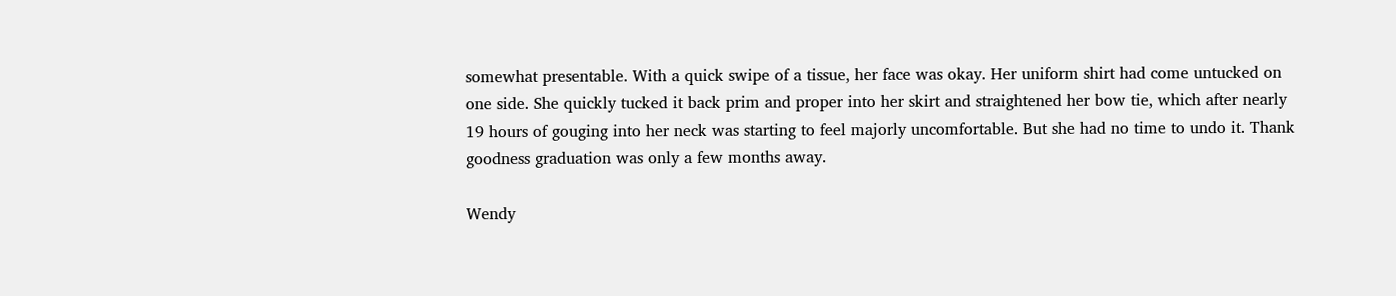somewhat presentable. With a quick swipe of a tissue, her face was okay. Her uniform shirt had come untucked on one side. She quickly tucked it back prim and proper into her skirt and straightened her bow tie, which after nearly 19 hours of gouging into her neck was starting to feel majorly uncomfortable. But she had no time to undo it. Thank goodness graduation was only a few months away.

Wendy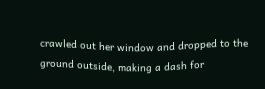crawled out her window and dropped to the ground outside, making a dash for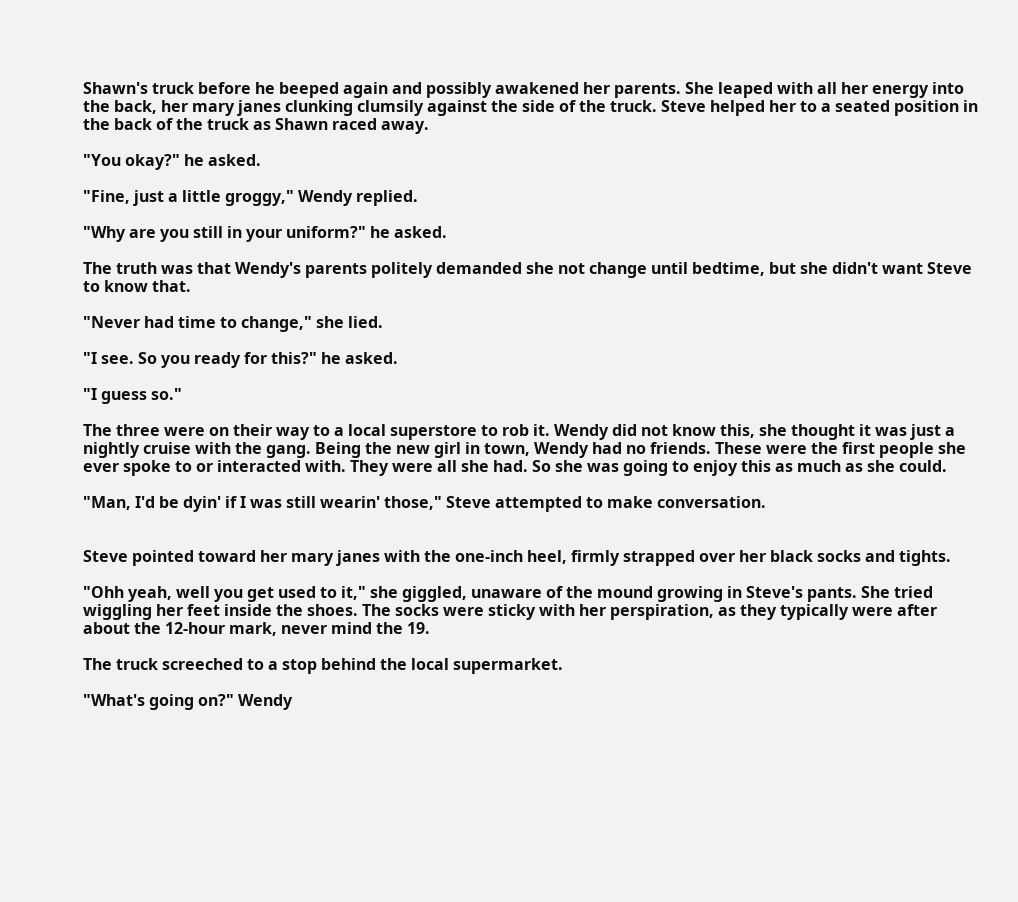Shawn's truck before he beeped again and possibly awakened her parents. She leaped with all her energy into the back, her mary janes clunking clumsily against the side of the truck. Steve helped her to a seated position in the back of the truck as Shawn raced away.

"You okay?" he asked.

"Fine, just a little groggy," Wendy replied.

"Why are you still in your uniform?" he asked.

The truth was that Wendy's parents politely demanded she not change until bedtime, but she didn't want Steve to know that.

"Never had time to change," she lied.

"I see. So you ready for this?" he asked.

"I guess so."

The three were on their way to a local superstore to rob it. Wendy did not know this, she thought it was just a nightly cruise with the gang. Being the new girl in town, Wendy had no friends. These were the first people she ever spoke to or interacted with. They were all she had. So she was going to enjoy this as much as she could.

"Man, I'd be dyin' if I was still wearin' those," Steve attempted to make conversation.


Steve pointed toward her mary janes with the one-inch heel, firmly strapped over her black socks and tights.

"Ohh yeah, well you get used to it," she giggled, unaware of the mound growing in Steve's pants. She tried wiggling her feet inside the shoes. The socks were sticky with her perspiration, as they typically were after about the 12-hour mark, never mind the 19.

The truck screeched to a stop behind the local supermarket.

"What's going on?" Wendy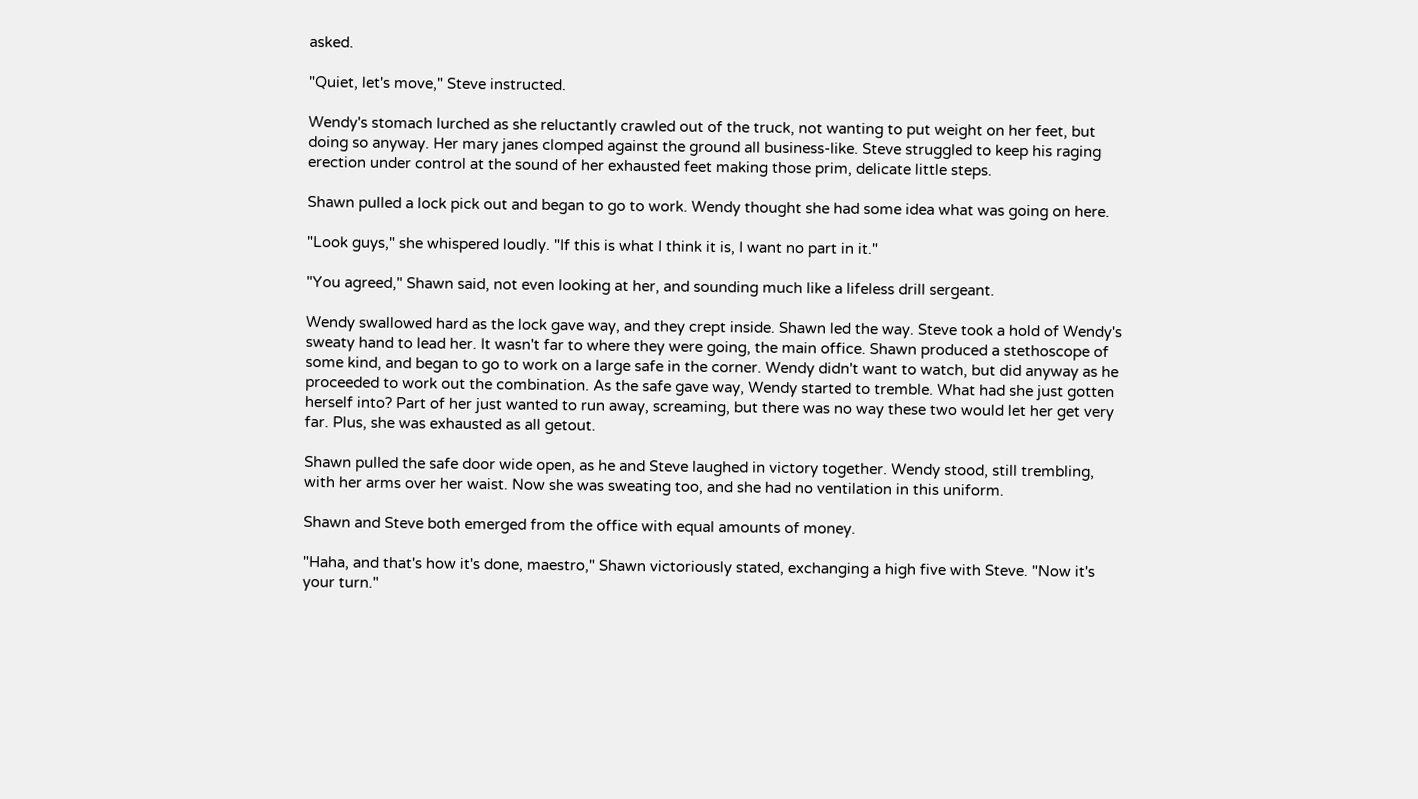asked.

"Quiet, let's move," Steve instructed.

Wendy's stomach lurched as she reluctantly crawled out of the truck, not wanting to put weight on her feet, but doing so anyway. Her mary janes clomped against the ground all business-like. Steve struggled to keep his raging erection under control at the sound of her exhausted feet making those prim, delicate little steps.

Shawn pulled a lock pick out and began to go to work. Wendy thought she had some idea what was going on here.

"Look guys," she whispered loudly. "If this is what I think it is, I want no part in it."

"You agreed," Shawn said, not even looking at her, and sounding much like a lifeless drill sergeant.

Wendy swallowed hard as the lock gave way, and they crept inside. Shawn led the way. Steve took a hold of Wendy's sweaty hand to lead her. It wasn't far to where they were going, the main office. Shawn produced a stethoscope of some kind, and began to go to work on a large safe in the corner. Wendy didn't want to watch, but did anyway as he proceeded to work out the combination. As the safe gave way, Wendy started to tremble. What had she just gotten herself into? Part of her just wanted to run away, screaming, but there was no way these two would let her get very far. Plus, she was exhausted as all getout.

Shawn pulled the safe door wide open, as he and Steve laughed in victory together. Wendy stood, still trembling, with her arms over her waist. Now she was sweating too, and she had no ventilation in this uniform.

Shawn and Steve both emerged from the office with equal amounts of money.

"Haha, and that's how it's done, maestro," Shawn victoriously stated, exchanging a high five with Steve. "Now it's your turn."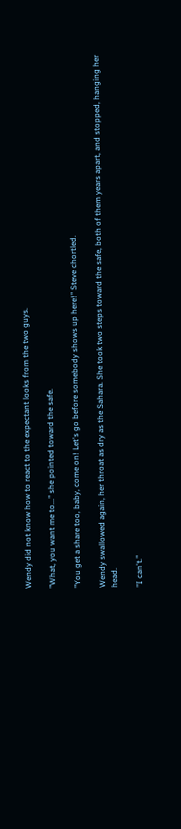Wendy did not know how to react to the expectant looks from the two guys.

"What, you want me to..." she pointed toward the safe.

"You get a share too, baby, come on! Let's go before somebody shows up here!" Steve chortled.

Wendy swallowed again, her throat as dry as the Sahara. She took two steps toward the safe, both of them years apart, and stopped, hanging her head.

"I can't."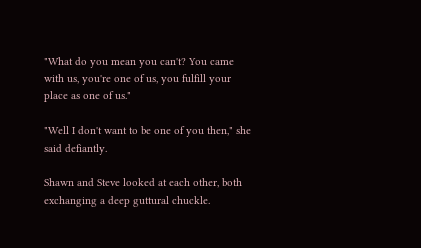"What do you mean you can't? You came with us, you're one of us, you fulfill your place as one of us."

"Well I don't want to be one of you then," she said defiantly.

Shawn and Steve looked at each other, both exchanging a deep guttural chuckle.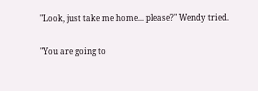"Look, just take me home... please?" Wendy tried.

"You are going to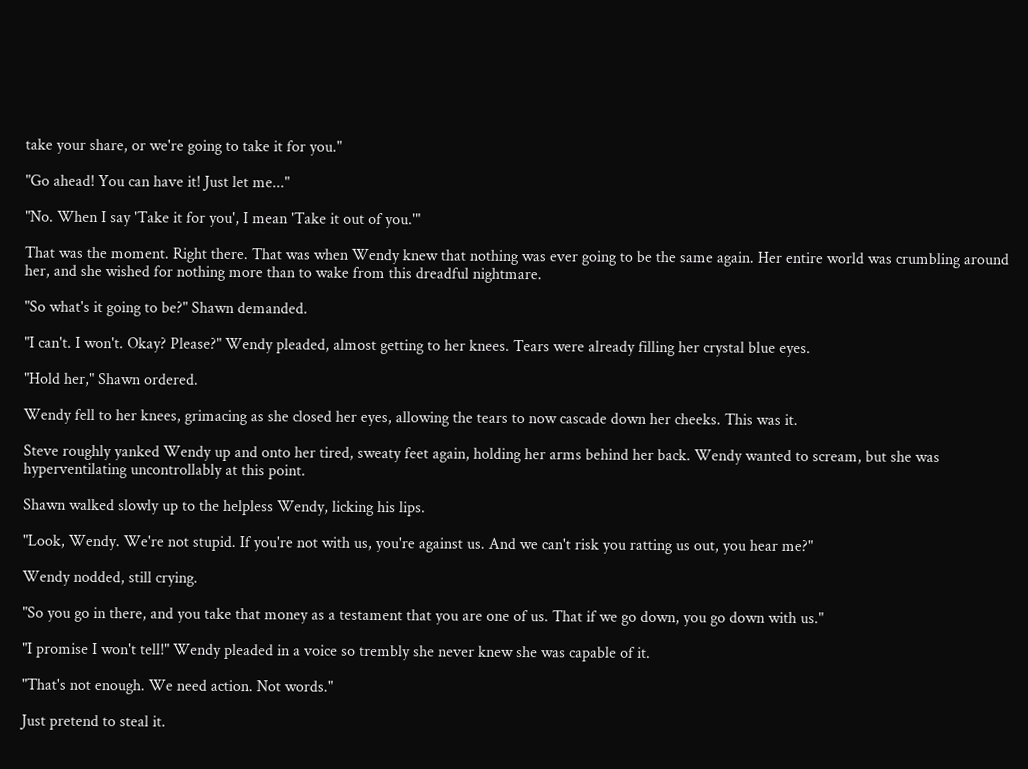take your share, or we're going to take it for you."

"Go ahead! You can have it! Just let me..."

"No. When I say 'Take it for you', I mean 'Take it out of you.'"

That was the moment. Right there. That was when Wendy knew that nothing was ever going to be the same again. Her entire world was crumbling around her, and she wished for nothing more than to wake from this dreadful nightmare.

"So what's it going to be?" Shawn demanded.

"I can't. I won't. Okay? Please?" Wendy pleaded, almost getting to her knees. Tears were already filling her crystal blue eyes.

"Hold her," Shawn ordered.

Wendy fell to her knees, grimacing as she closed her eyes, allowing the tears to now cascade down her cheeks. This was it.

Steve roughly yanked Wendy up and onto her tired, sweaty feet again, holding her arms behind her back. Wendy wanted to scream, but she was hyperventilating uncontrollably at this point.

Shawn walked slowly up to the helpless Wendy, licking his lips.

"Look, Wendy. We're not stupid. If you're not with us, you're against us. And we can't risk you ratting us out, you hear me?"

Wendy nodded, still crying.

"So you go in there, and you take that money as a testament that you are one of us. That if we go down, you go down with us."

"I promise I won't tell!" Wendy pleaded in a voice so trembly she never knew she was capable of it.

"That's not enough. We need action. Not words."

Just pretend to steal it.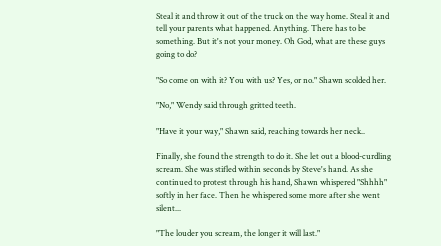Steal it and throw it out of the truck on the way home. Steal it and tell your parents what happened. Anything. There has to be something. But it's not your money. Oh God, what are these guys going to do?

"So come on with it? You with us? Yes, or no." Shawn scolded her.

"No," Wendy said through gritted teeth.

"Have it your way," Shawn said, reaching towards her neck..

Finally, she found the strength to do it. She let out a blood-curdling scream. She was stifled within seconds by Steve's hand. As she continued to protest through his hand, Shawn whispered "Shhhh" softly in her face. Then he whispered some more after she went silent...

"The louder you scream, the longer it will last."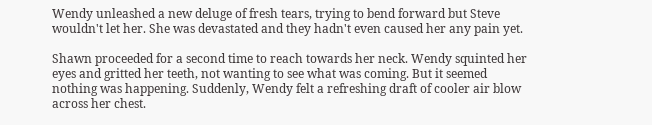Wendy unleashed a new deluge of fresh tears, trying to bend forward but Steve wouldn't let her. She was devastated and they hadn't even caused her any pain yet.

Shawn proceeded for a second time to reach towards her neck. Wendy squinted her eyes and gritted her teeth, not wanting to see what was coming. But it seemed nothing was happening. Suddenly, Wendy felt a refreshing draft of cooler air blow across her chest.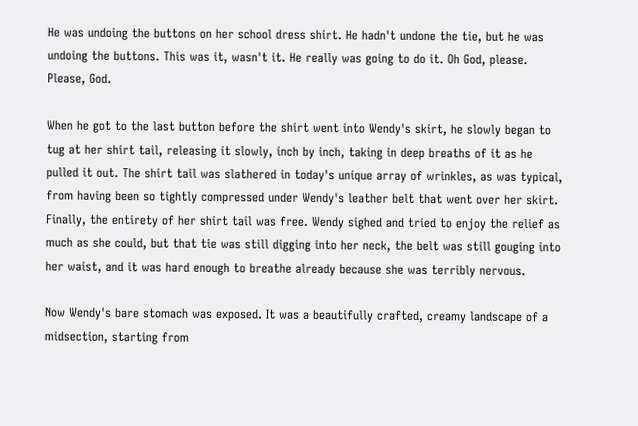He was undoing the buttons on her school dress shirt. He hadn't undone the tie, but he was undoing the buttons. This was it, wasn't it. He really was going to do it. Oh God, please. Please, God.

When he got to the last button before the shirt went into Wendy's skirt, he slowly began to tug at her shirt tail, releasing it slowly, inch by inch, taking in deep breaths of it as he pulled it out. The shirt tail was slathered in today's unique array of wrinkles, as was typical, from having been so tightly compressed under Wendy's leather belt that went over her skirt. Finally, the entirety of her shirt tail was free. Wendy sighed and tried to enjoy the relief as much as she could, but that tie was still digging into her neck, the belt was still gouging into her waist, and it was hard enough to breathe already because she was terribly nervous.

Now Wendy's bare stomach was exposed. It was a beautifully crafted, creamy landscape of a midsection, starting from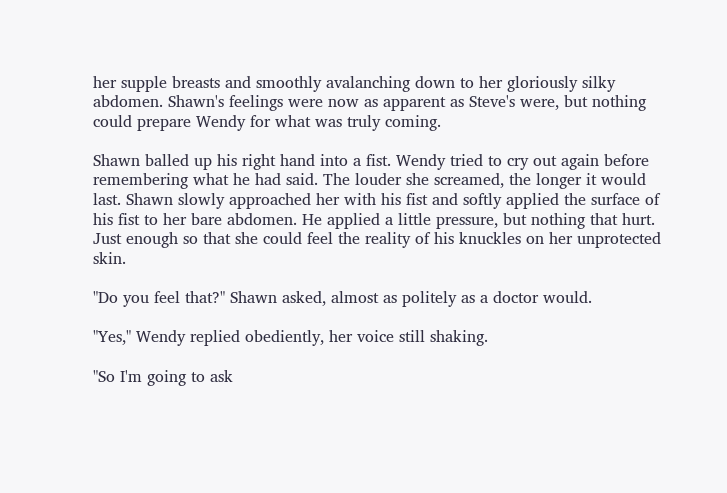her supple breasts and smoothly avalanching down to her gloriously silky abdomen. Shawn's feelings were now as apparent as Steve's were, but nothing could prepare Wendy for what was truly coming.

Shawn balled up his right hand into a fist. Wendy tried to cry out again before remembering what he had said. The louder she screamed, the longer it would last. Shawn slowly approached her with his fist and softly applied the surface of his fist to her bare abdomen. He applied a little pressure, but nothing that hurt. Just enough so that she could feel the reality of his knuckles on her unprotected skin.

"Do you feel that?" Shawn asked, almost as politely as a doctor would.

"Yes," Wendy replied obediently, her voice still shaking.

"So I'm going to ask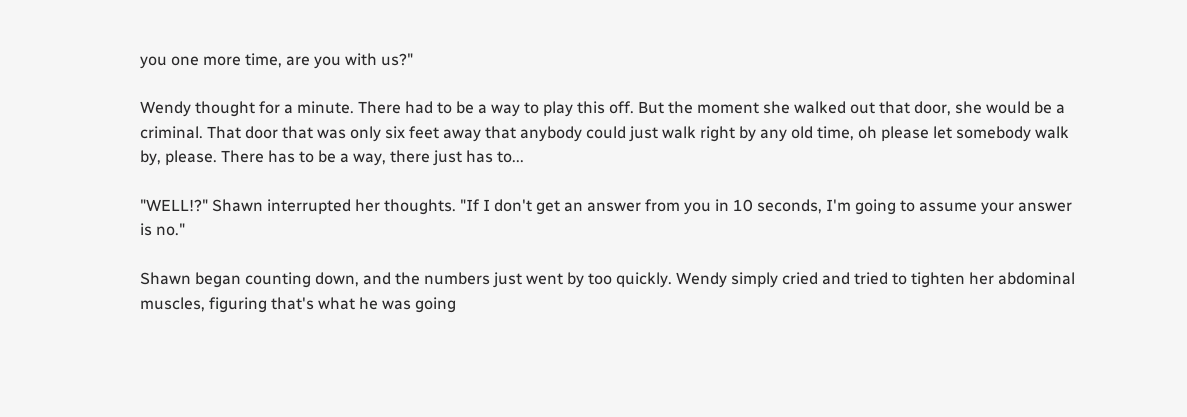you one more time, are you with us?"

Wendy thought for a minute. There had to be a way to play this off. But the moment she walked out that door, she would be a criminal. That door that was only six feet away that anybody could just walk right by any old time, oh please let somebody walk by, please. There has to be a way, there just has to...

"WELL!?" Shawn interrupted her thoughts. "If I don't get an answer from you in 10 seconds, I'm going to assume your answer is no."

Shawn began counting down, and the numbers just went by too quickly. Wendy simply cried and tried to tighten her abdominal muscles, figuring that's what he was going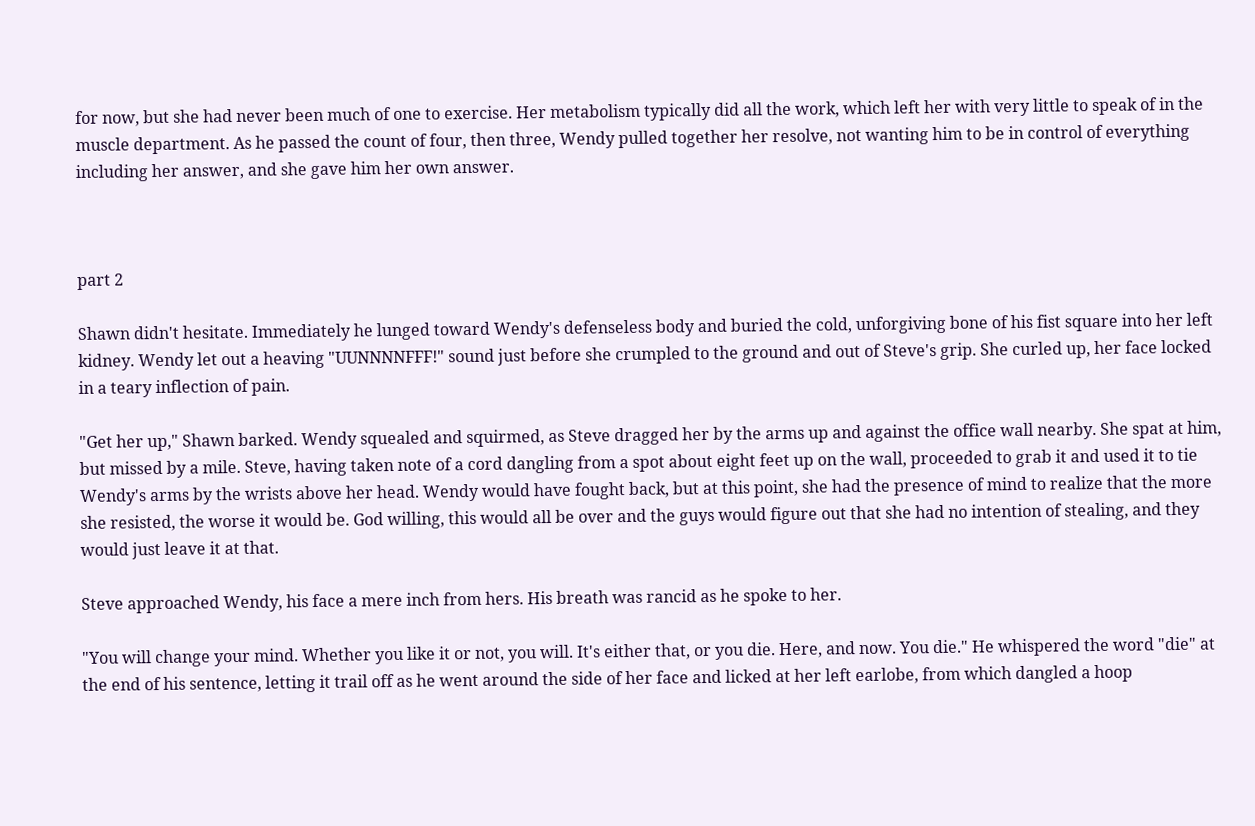for now, but she had never been much of one to exercise. Her metabolism typically did all the work, which left her with very little to speak of in the muscle department. As he passed the count of four, then three, Wendy pulled together her resolve, not wanting him to be in control of everything including her answer, and she gave him her own answer.



part 2

Shawn didn't hesitate. Immediately he lunged toward Wendy's defenseless body and buried the cold, unforgiving bone of his fist square into her left kidney. Wendy let out a heaving "UUNNNNFFF!" sound just before she crumpled to the ground and out of Steve's grip. She curled up, her face locked in a teary inflection of pain.

"Get her up," Shawn barked. Wendy squealed and squirmed, as Steve dragged her by the arms up and against the office wall nearby. She spat at him, but missed by a mile. Steve, having taken note of a cord dangling from a spot about eight feet up on the wall, proceeded to grab it and used it to tie Wendy's arms by the wrists above her head. Wendy would have fought back, but at this point, she had the presence of mind to realize that the more she resisted, the worse it would be. God willing, this would all be over and the guys would figure out that she had no intention of stealing, and they would just leave it at that.

Steve approached Wendy, his face a mere inch from hers. His breath was rancid as he spoke to her.

"You will change your mind. Whether you like it or not, you will. It's either that, or you die. Here, and now. You die." He whispered the word "die" at the end of his sentence, letting it trail off as he went around the side of her face and licked at her left earlobe, from which dangled a hoop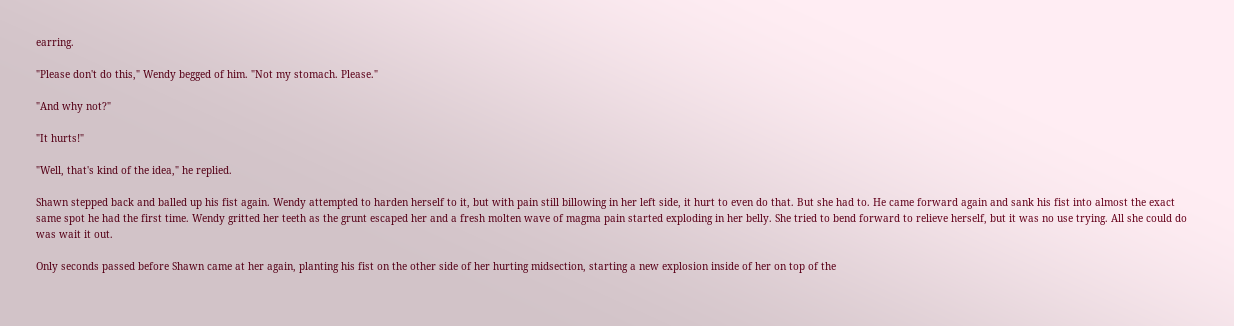earring.

"Please don't do this," Wendy begged of him. "Not my stomach. Please."

"And why not?"

"It hurts!"

"Well, that's kind of the idea," he replied.

Shawn stepped back and balled up his fist again. Wendy attempted to harden herself to it, but with pain still billowing in her left side, it hurt to even do that. But she had to. He came forward again and sank his fist into almost the exact same spot he had the first time. Wendy gritted her teeth as the grunt escaped her and a fresh molten wave of magma pain started exploding in her belly. She tried to bend forward to relieve herself, but it was no use trying. All she could do was wait it out.

Only seconds passed before Shawn came at her again, planting his fist on the other side of her hurting midsection, starting a new explosion inside of her on top of the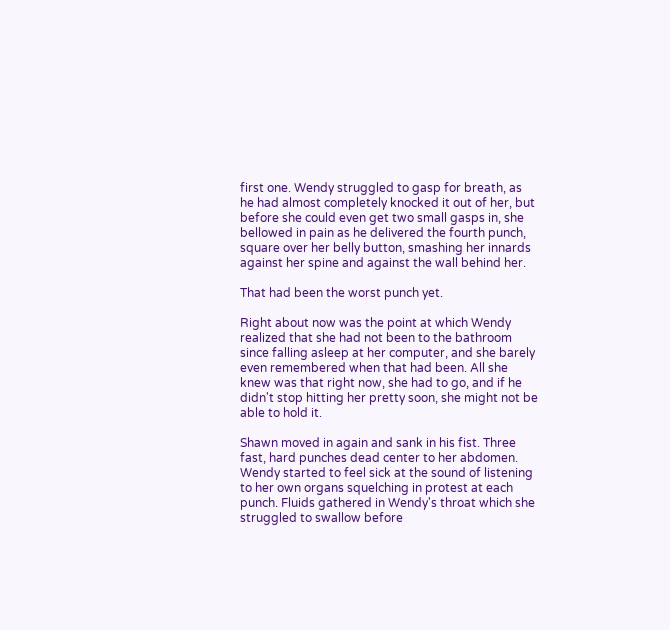first one. Wendy struggled to gasp for breath, as he had almost completely knocked it out of her, but before she could even get two small gasps in, she bellowed in pain as he delivered the fourth punch, square over her belly button, smashing her innards against her spine and against the wall behind her.

That had been the worst punch yet.

Right about now was the point at which Wendy realized that she had not been to the bathroom since falling asleep at her computer, and she barely even remembered when that had been. All she knew was that right now, she had to go, and if he didn't stop hitting her pretty soon, she might not be able to hold it.

Shawn moved in again and sank in his fist. Three fast, hard punches dead center to her abdomen. Wendy started to feel sick at the sound of listening to her own organs squelching in protest at each punch. Fluids gathered in Wendy's throat which she struggled to swallow before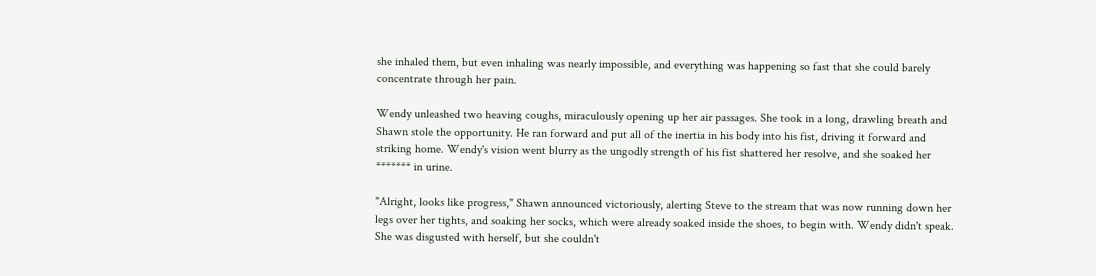she inhaled them, but even inhaling was nearly impossible, and everything was happening so fast that she could barely concentrate through her pain.

Wendy unleashed two heaving coughs, miraculously opening up her air passages. She took in a long, drawling breath and Shawn stole the opportunity. He ran forward and put all of the inertia in his body into his fist, driving it forward and striking home. Wendy's vision went blurry as the ungodly strength of his fist shattered her resolve, and she soaked her ******* in urine.

"Alright, looks like progress," Shawn announced victoriously, alerting Steve to the stream that was now running down her legs over her tights, and soaking her socks, which were already soaked inside the shoes, to begin with. Wendy didn't speak. She was disgusted with herself, but she couldn't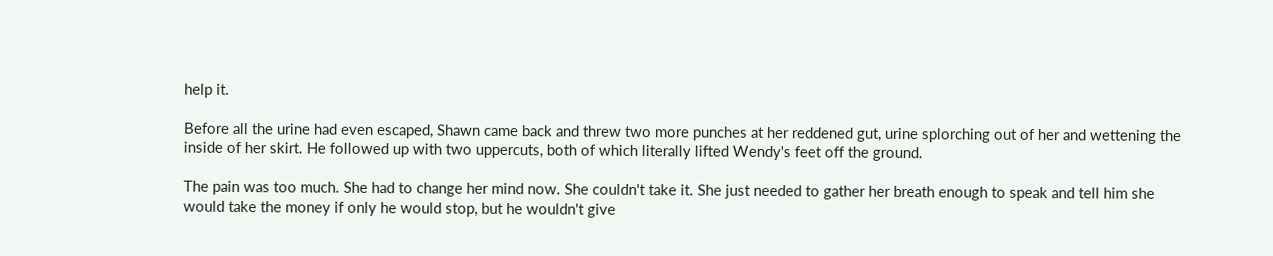help it.

Before all the urine had even escaped, Shawn came back and threw two more punches at her reddened gut, urine splorching out of her and wettening the inside of her skirt. He followed up with two uppercuts, both of which literally lifted Wendy's feet off the ground.

The pain was too much. She had to change her mind now. She couldn't take it. She just needed to gather her breath enough to speak and tell him she would take the money if only he would stop, but he wouldn't give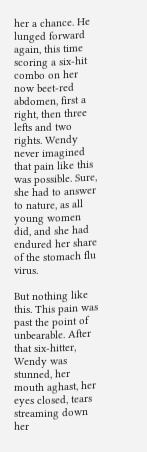her a chance. He lunged forward again, this time scoring a six-hit combo on her now beet-red abdomen, first a right, then three lefts and two rights. Wendy never imagined that pain like this was possible. Sure, she had to answer to nature, as all young women did, and she had endured her share of the stomach flu virus.

But nothing like this. This pain was past the point of unbearable. After that six-hitter, Wendy was stunned, her mouth aghast, her eyes closed, tears streaming down her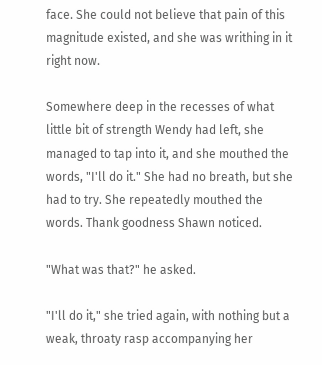face. She could not believe that pain of this magnitude existed, and she was writhing in it right now.

Somewhere deep in the recesses of what little bit of strength Wendy had left, she managed to tap into it, and she mouthed the words, "I'll do it." She had no breath, but she had to try. She repeatedly mouthed the words. Thank goodness Shawn noticed.

"What was that?" he asked.

"I'll do it," she tried again, with nothing but a weak, throaty rasp accompanying her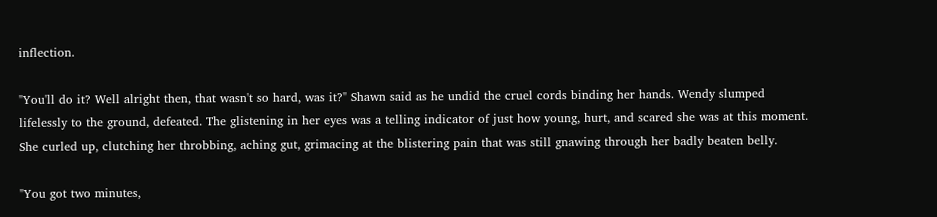inflection.

"You'll do it? Well alright then, that wasn't so hard, was it?" Shawn said as he undid the cruel cords binding her hands. Wendy slumped lifelessly to the ground, defeated. The glistening in her eyes was a telling indicator of just how young, hurt, and scared she was at this moment. She curled up, clutching her throbbing, aching gut, grimacing at the blistering pain that was still gnawing through her badly beaten belly.

"You got two minutes,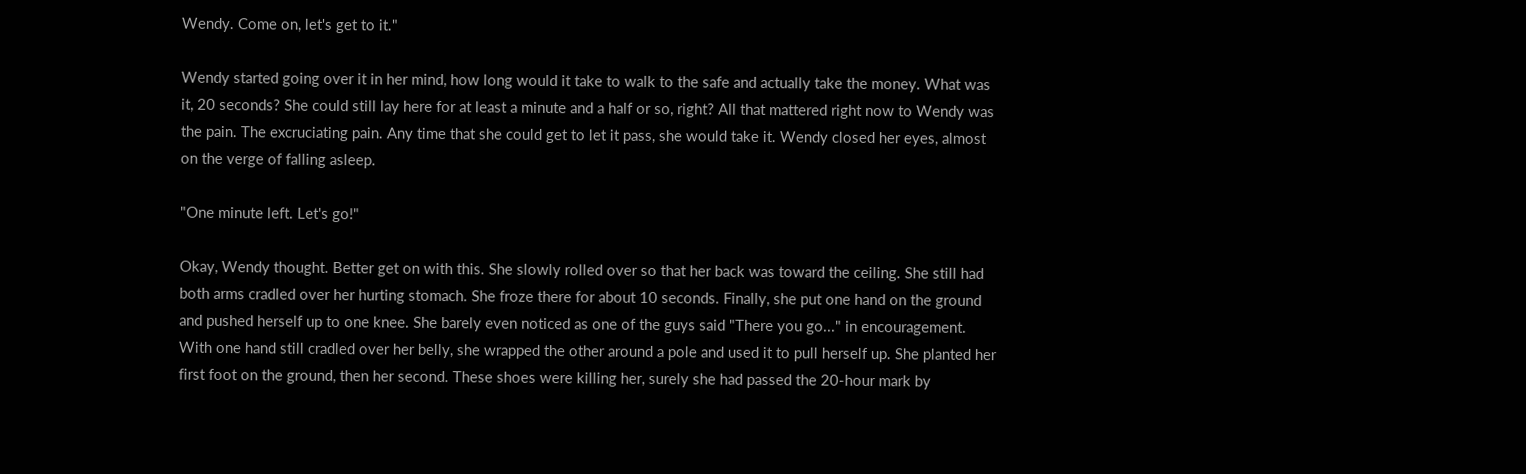Wendy. Come on, let's get to it."

Wendy started going over it in her mind, how long would it take to walk to the safe and actually take the money. What was it, 20 seconds? She could still lay here for at least a minute and a half or so, right? All that mattered right now to Wendy was the pain. The excruciating pain. Any time that she could get to let it pass, she would take it. Wendy closed her eyes, almost on the verge of falling asleep.

"One minute left. Let's go!"

Okay, Wendy thought. Better get on with this. She slowly rolled over so that her back was toward the ceiling. She still had both arms cradled over her hurting stomach. She froze there for about 10 seconds. Finally, she put one hand on the ground and pushed herself up to one knee. She barely even noticed as one of the guys said "There you go..." in encouragement. With one hand still cradled over her belly, she wrapped the other around a pole and used it to pull herself up. She planted her first foot on the ground, then her second. These shoes were killing her, surely she had passed the 20-hour mark by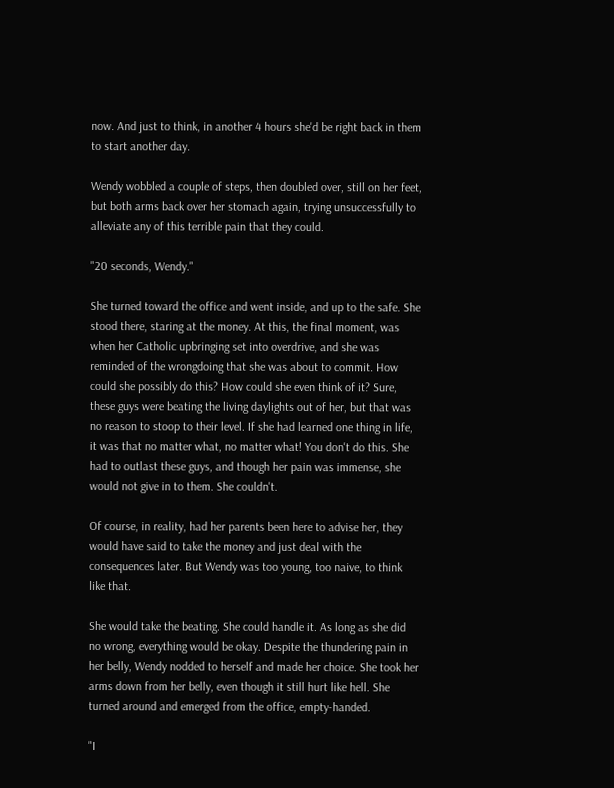now. And just to think, in another 4 hours she'd be right back in them to start another day.

Wendy wobbled a couple of steps, then doubled over, still on her feet, but both arms back over her stomach again, trying unsuccessfully to alleviate any of this terrible pain that they could.

"20 seconds, Wendy."

She turned toward the office and went inside, and up to the safe. She stood there, staring at the money. At this, the final moment, was when her Catholic upbringing set into overdrive, and she was reminded of the wrongdoing that she was about to commit. How could she possibly do this? How could she even think of it? Sure, these guys were beating the living daylights out of her, but that was no reason to stoop to their level. If she had learned one thing in life, it was that no matter what, no matter what! You don't do this. She had to outlast these guys, and though her pain was immense, she would not give in to them. She couldn't.

Of course, in reality, had her parents been here to advise her, they would have said to take the money and just deal with the consequences later. But Wendy was too young, too naive, to think like that.

She would take the beating. She could handle it. As long as she did no wrong, everything would be okay. Despite the thundering pain in her belly, Wendy nodded to herself and made her choice. She took her arms down from her belly, even though it still hurt like hell. She turned around and emerged from the office, empty-handed.

"I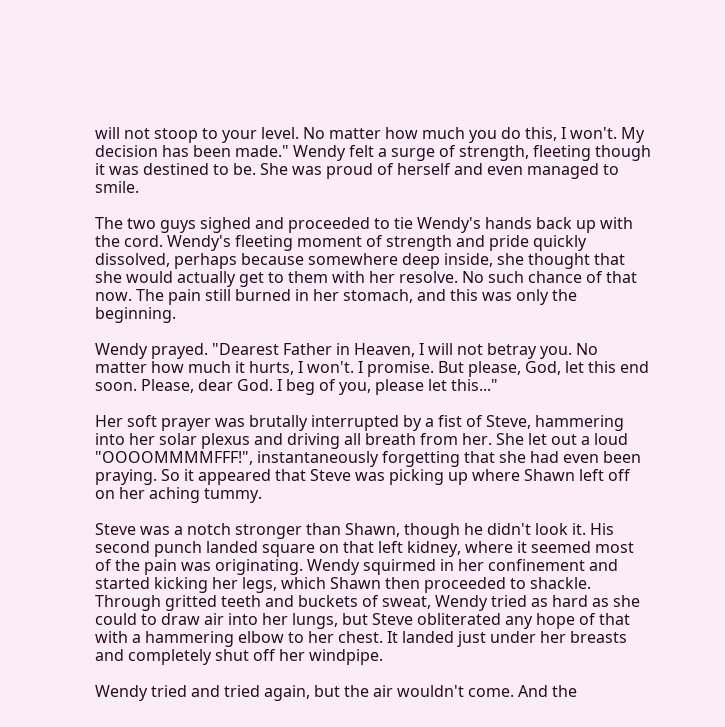will not stoop to your level. No matter how much you do this, I won't. My decision has been made." Wendy felt a surge of strength, fleeting though it was destined to be. She was proud of herself and even managed to smile.

The two guys sighed and proceeded to tie Wendy's hands back up with the cord. Wendy's fleeting moment of strength and pride quickly dissolved, perhaps because somewhere deep inside, she thought that she would actually get to them with her resolve. No such chance of that now. The pain still burned in her stomach, and this was only the beginning.

Wendy prayed. "Dearest Father in Heaven, I will not betray you. No matter how much it hurts, I won't. I promise. But please, God, let this end soon. Please, dear God. I beg of you, please let this..."

Her soft prayer was brutally interrupted by a fist of Steve, hammering into her solar plexus and driving all breath from her. She let out a loud "OOOOMMMMFFF!", instantaneously forgetting that she had even been praying. So it appeared that Steve was picking up where Shawn left off on her aching tummy.

Steve was a notch stronger than Shawn, though he didn't look it. His second punch landed square on that left kidney, where it seemed most of the pain was originating. Wendy squirmed in her confinement and started kicking her legs, which Shawn then proceeded to shackle. Through gritted teeth and buckets of sweat, Wendy tried as hard as she could to draw air into her lungs, but Steve obliterated any hope of that with a hammering elbow to her chest. It landed just under her breasts and completely shut off her windpipe.

Wendy tried and tried again, but the air wouldn't come. And the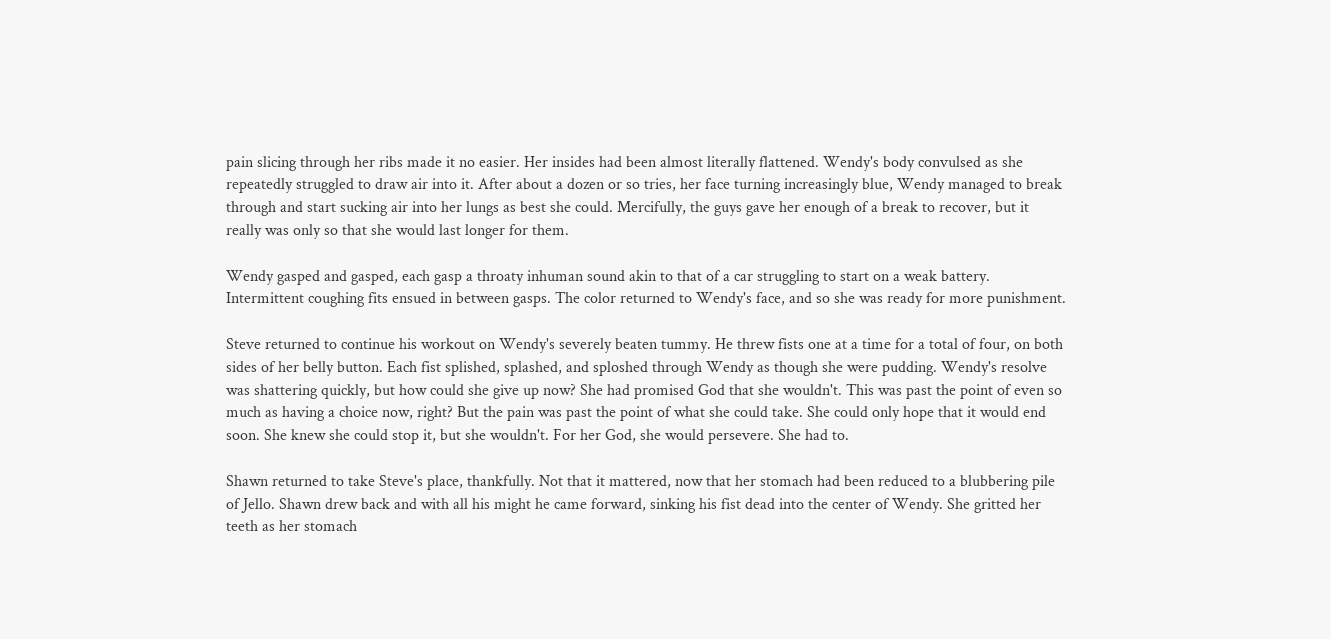pain slicing through her ribs made it no easier. Her insides had been almost literally flattened. Wendy's body convulsed as she repeatedly struggled to draw air into it. After about a dozen or so tries, her face turning increasingly blue, Wendy managed to break through and start sucking air into her lungs as best she could. Mercifully, the guys gave her enough of a break to recover, but it really was only so that she would last longer for them.

Wendy gasped and gasped, each gasp a throaty inhuman sound akin to that of a car struggling to start on a weak battery. Intermittent coughing fits ensued in between gasps. The color returned to Wendy's face, and so she was ready for more punishment.

Steve returned to continue his workout on Wendy's severely beaten tummy. He threw fists one at a time for a total of four, on both sides of her belly button. Each fist splished, splashed, and sploshed through Wendy as though she were pudding. Wendy's resolve was shattering quickly, but how could she give up now? She had promised God that she wouldn't. This was past the point of even so much as having a choice now, right? But the pain was past the point of what she could take. She could only hope that it would end soon. She knew she could stop it, but she wouldn't. For her God, she would persevere. She had to.

Shawn returned to take Steve's place, thankfully. Not that it mattered, now that her stomach had been reduced to a blubbering pile of Jello. Shawn drew back and with all his might he came forward, sinking his fist dead into the center of Wendy. She gritted her teeth as her stomach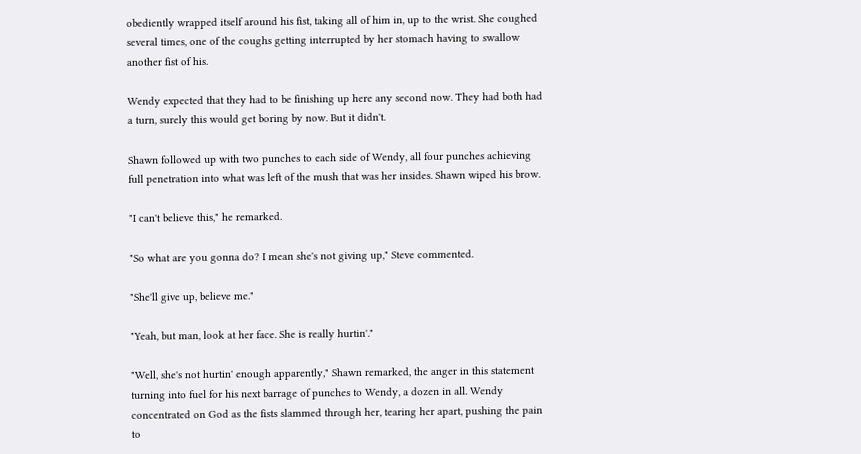obediently wrapped itself around his fist, taking all of him in, up to the wrist. She coughed several times, one of the coughs getting interrupted by her stomach having to swallow another fist of his.

Wendy expected that they had to be finishing up here any second now. They had both had a turn, surely this would get boring by now. But it didn't.

Shawn followed up with two punches to each side of Wendy, all four punches achieving full penetration into what was left of the mush that was her insides. Shawn wiped his brow.

"I can't believe this," he remarked.

"So what are you gonna do? I mean she's not giving up," Steve commented.

"She'll give up, believe me."

"Yeah, but man, look at her face. She is really hurtin'."

"Well, she's not hurtin' enough apparently," Shawn remarked, the anger in this statement turning into fuel for his next barrage of punches to Wendy, a dozen in all. Wendy concentrated on God as the fists slammed through her, tearing her apart, pushing the pain to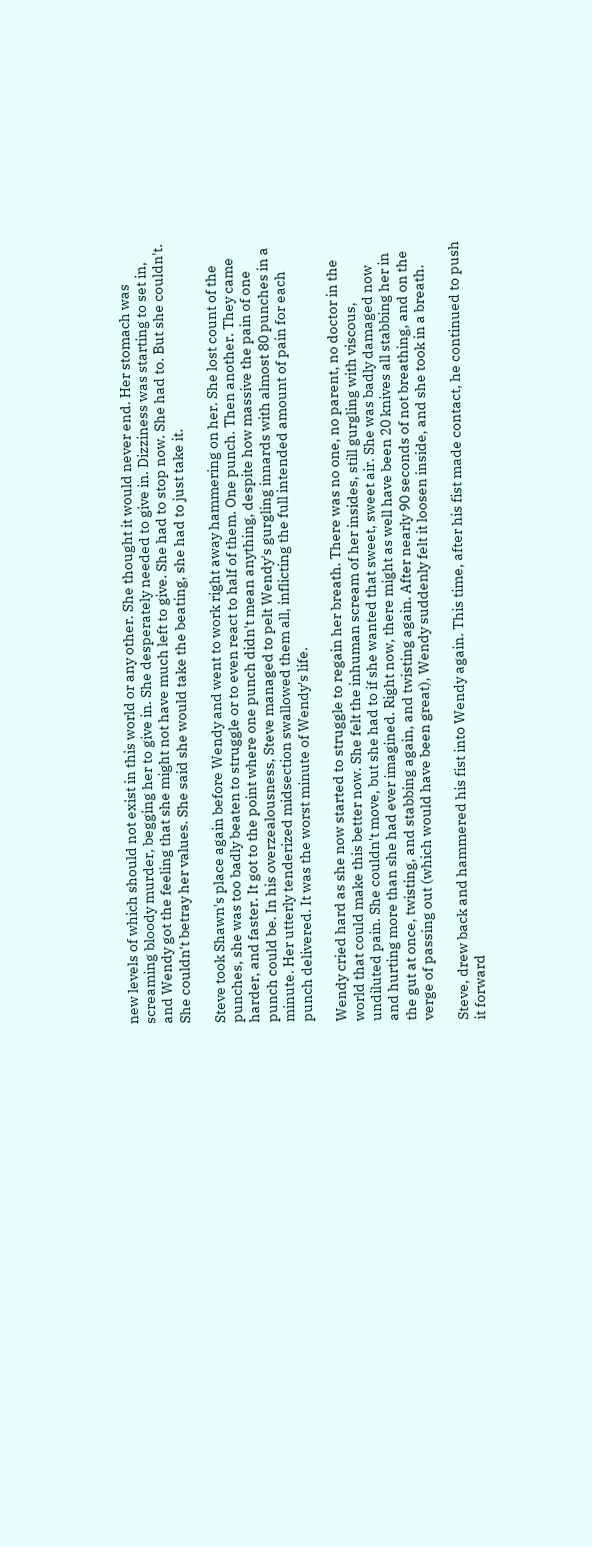new levels of which should not exist in this world or any other. She thought it would never end. Her stomach was screaming bloody murder, begging her to give in. She desperately needed to give in. Dizziness was starting to set in, and Wendy got the feeling that she might not have much left to give. She had to stop now. She had to. But she couldn't. She couldn't betray her values. She said she would take the beating, she had to just take it.

Steve took Shawn's place again before Wendy and went to work right away hammering on her. She lost count of the punches, she was too badly beaten to struggle or to even react to half of them. One punch. Then another. They came harder, and faster. It got to the point where one punch didn't mean anything, despite how massive the pain of one punch could be. In his overzealousness, Steve managed to pelt Wendy's gurgling innards with almost 80 punches in a minute. Her utterly tenderized midsection swallowed them all, inflicting the full intended amount of pain for each punch delivered. It was the worst minute of Wendy's life.

Wendy cried hard as she now started to struggle to regain her breath. There was no one, no parent, no doctor in the world that could make this better now. She felt the inhuman scream of her insides, still gurgling with viscous, undiluted pain. She couldn't move, but she had to if she wanted that sweet, sweet air. She was badly damaged now and hurting more than she had ever imagined. Right now, there might as well have been 20 knives all stabbing her in the gut at once, twisting, and stabbing again, and twisting again. After nearly 90 seconds of not breathing, and on the verge of passing out (which would have been great), Wendy suddenly felt it loosen inside, and she took in a breath.

Steve, drew back and hammered his fist into Wendy again. This time, after his fist made contact, he continued to push it forward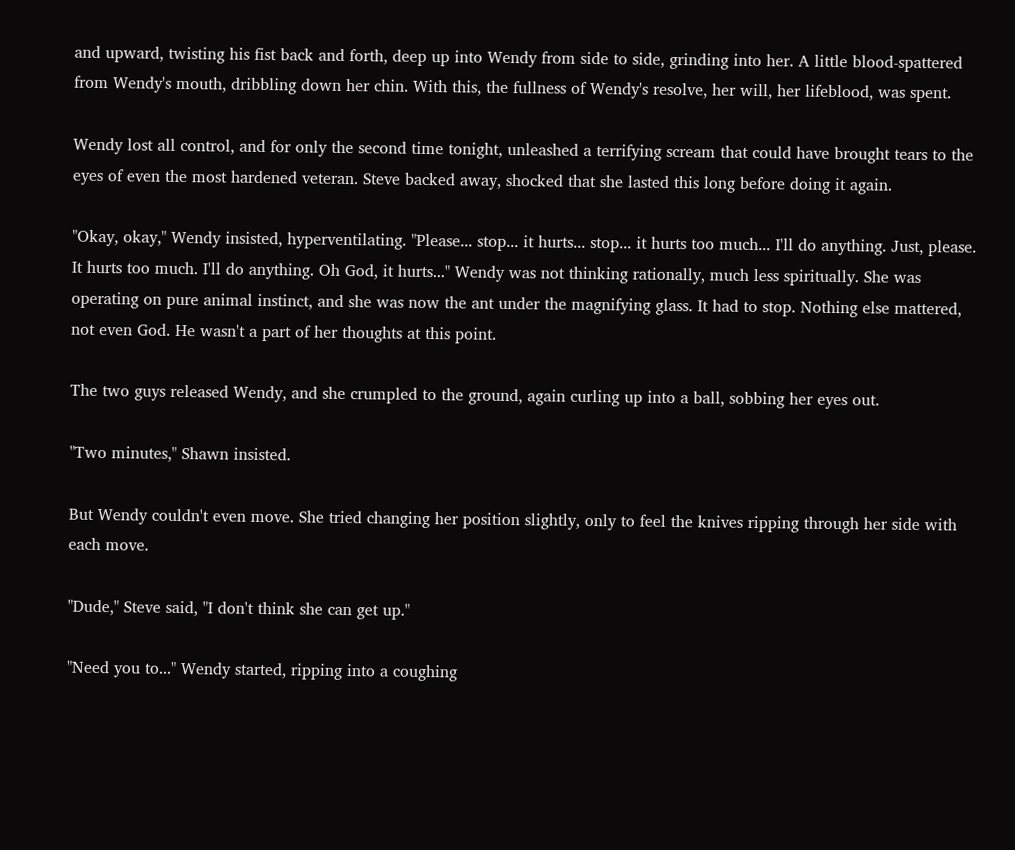and upward, twisting his fist back and forth, deep up into Wendy from side to side, grinding into her. A little blood-spattered from Wendy's mouth, dribbling down her chin. With this, the fullness of Wendy's resolve, her will, her lifeblood, was spent.

Wendy lost all control, and for only the second time tonight, unleashed a terrifying scream that could have brought tears to the eyes of even the most hardened veteran. Steve backed away, shocked that she lasted this long before doing it again.

"Okay, okay," Wendy insisted, hyperventilating. "Please... stop... it hurts... stop... it hurts too much... I'll do anything. Just, please. It hurts too much. I'll do anything. Oh God, it hurts..." Wendy was not thinking rationally, much less spiritually. She was operating on pure animal instinct, and she was now the ant under the magnifying glass. It had to stop. Nothing else mattered, not even God. He wasn't a part of her thoughts at this point.

The two guys released Wendy, and she crumpled to the ground, again curling up into a ball, sobbing her eyes out.

"Two minutes," Shawn insisted.

But Wendy couldn't even move. She tried changing her position slightly, only to feel the knives ripping through her side with each move.

"Dude," Steve said, "I don't think she can get up."

"Need you to..." Wendy started, ripping into a coughing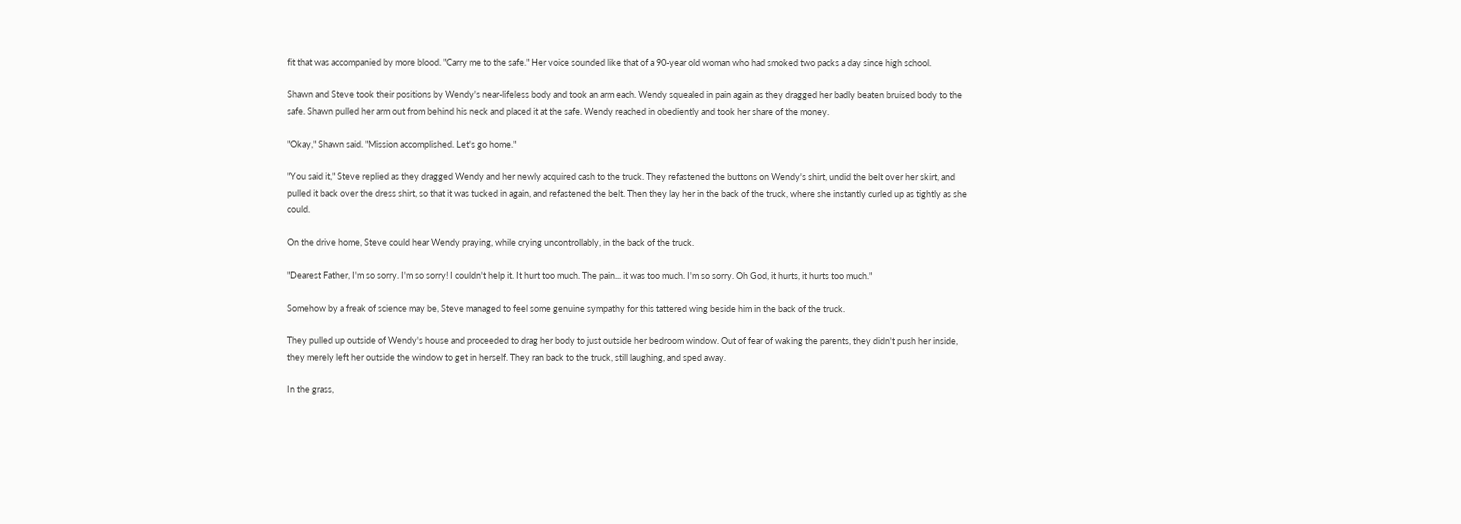fit that was accompanied by more blood. "Carry me to the safe." Her voice sounded like that of a 90-year old woman who had smoked two packs a day since high school.

Shawn and Steve took their positions by Wendy's near-lifeless body and took an arm each. Wendy squealed in pain again as they dragged her badly beaten bruised body to the safe. Shawn pulled her arm out from behind his neck and placed it at the safe. Wendy reached in obediently and took her share of the money.

"Okay," Shawn said. "Mission accomplished. Let's go home."

"You said it," Steve replied as they dragged Wendy and her newly acquired cash to the truck. They refastened the buttons on Wendy's shirt, undid the belt over her skirt, and pulled it back over the dress shirt, so that it was tucked in again, and refastened the belt. Then they lay her in the back of the truck, where she instantly curled up as tightly as she could.

On the drive home, Steve could hear Wendy praying, while crying uncontrollably, in the back of the truck.

"Dearest Father, I'm so sorry. I'm so sorry! I couldn't help it. It hurt too much. The pain... it was too much. I'm so sorry. Oh God, it hurts, it hurts too much."

Somehow by a freak of science may be, Steve managed to feel some genuine sympathy for this tattered wing beside him in the back of the truck.

They pulled up outside of Wendy's house and proceeded to drag her body to just outside her bedroom window. Out of fear of waking the parents, they didn't push her inside, they merely left her outside the window to get in herself. They ran back to the truck, still laughing, and sped away.

In the grass,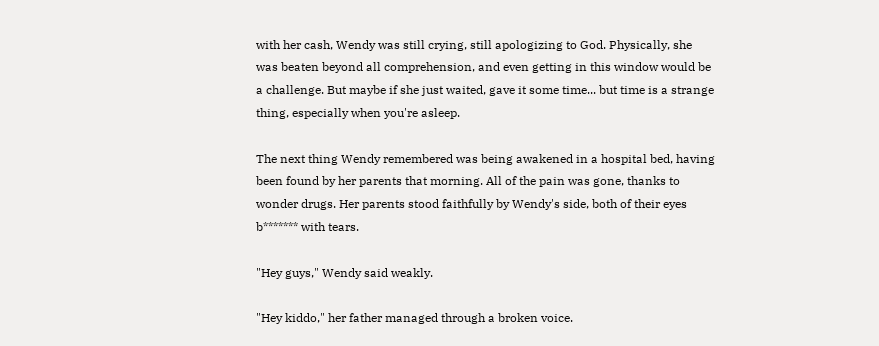with her cash, Wendy was still crying, still apologizing to God. Physically, she was beaten beyond all comprehension, and even getting in this window would be a challenge. But maybe if she just waited, gave it some time... but time is a strange thing, especially when you're asleep.

The next thing Wendy remembered was being awakened in a hospital bed, having been found by her parents that morning. All of the pain was gone, thanks to wonder drugs. Her parents stood faithfully by Wendy's side, both of their eyes b******* with tears.

"Hey guys," Wendy said weakly.

"Hey kiddo," her father managed through a broken voice.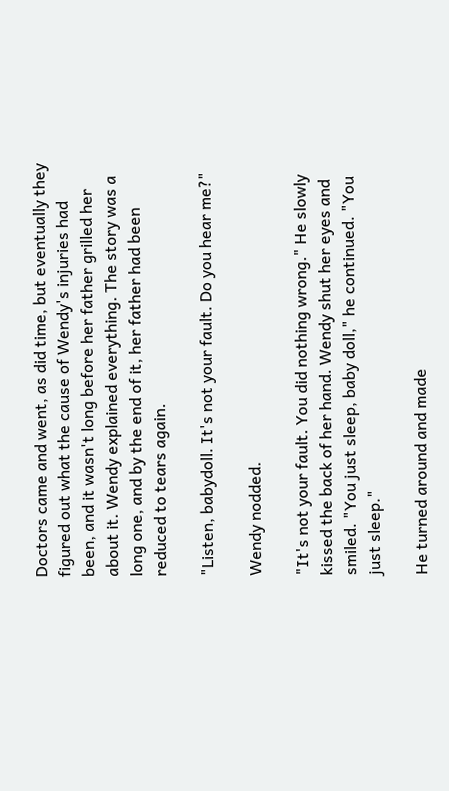Doctors came and went, as did time, but eventually they figured out what the cause of Wendy's injuries had been, and it wasn't long before her father grilled her about it. Wendy explained everything. The story was a long one, and by the end of it, her father had been reduced to tears again.

"Listen, babydoll. It's not your fault. Do you hear me?"

Wendy nodded.

"It's not your fault. You did nothing wrong." He slowly kissed the back of her hand. Wendy shut her eyes and smiled. "You just sleep, baby doll," he continued. "You just sleep."

He turned around and made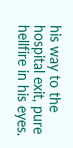his way to the hospital exit, pure hellfire in his eyes.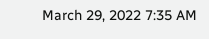March 29, 2022 7:35 AM